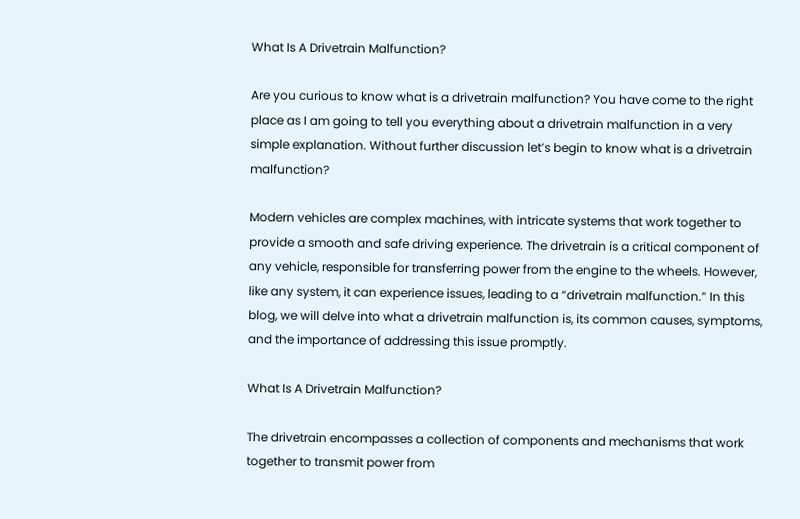What Is A Drivetrain Malfunction?

Are you curious to know what is a drivetrain malfunction? You have come to the right place as I am going to tell you everything about a drivetrain malfunction in a very simple explanation. Without further discussion let’s begin to know what is a drivetrain malfunction?

Modern vehicles are complex machines, with intricate systems that work together to provide a smooth and safe driving experience. The drivetrain is a critical component of any vehicle, responsible for transferring power from the engine to the wheels. However, like any system, it can experience issues, leading to a “drivetrain malfunction.” In this blog, we will delve into what a drivetrain malfunction is, its common causes, symptoms, and the importance of addressing this issue promptly.

What Is A Drivetrain Malfunction?

The drivetrain encompasses a collection of components and mechanisms that work together to transmit power from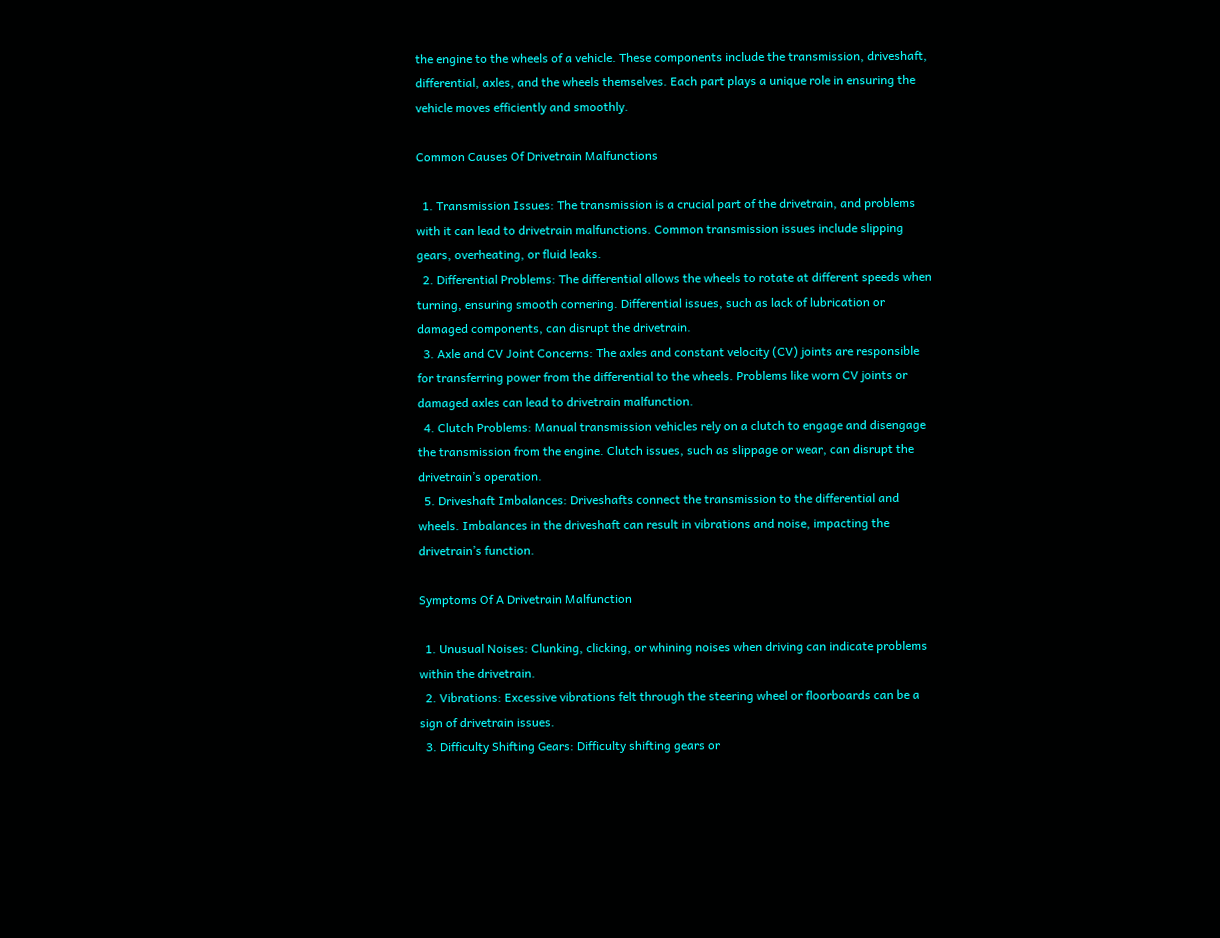the engine to the wheels of a vehicle. These components include the transmission, driveshaft, differential, axles, and the wheels themselves. Each part plays a unique role in ensuring the vehicle moves efficiently and smoothly.

Common Causes Of Drivetrain Malfunctions

  1. Transmission Issues: The transmission is a crucial part of the drivetrain, and problems with it can lead to drivetrain malfunctions. Common transmission issues include slipping gears, overheating, or fluid leaks.
  2. Differential Problems: The differential allows the wheels to rotate at different speeds when turning, ensuring smooth cornering. Differential issues, such as lack of lubrication or damaged components, can disrupt the drivetrain.
  3. Axle and CV Joint Concerns: The axles and constant velocity (CV) joints are responsible for transferring power from the differential to the wheels. Problems like worn CV joints or damaged axles can lead to drivetrain malfunction.
  4. Clutch Problems: Manual transmission vehicles rely on a clutch to engage and disengage the transmission from the engine. Clutch issues, such as slippage or wear, can disrupt the drivetrain’s operation.
  5. Driveshaft Imbalances: Driveshafts connect the transmission to the differential and wheels. Imbalances in the driveshaft can result in vibrations and noise, impacting the drivetrain’s function.

Symptoms Of A Drivetrain Malfunction

  1. Unusual Noises: Clunking, clicking, or whining noises when driving can indicate problems within the drivetrain.
  2. Vibrations: Excessive vibrations felt through the steering wheel or floorboards can be a sign of drivetrain issues.
  3. Difficulty Shifting Gears: Difficulty shifting gears or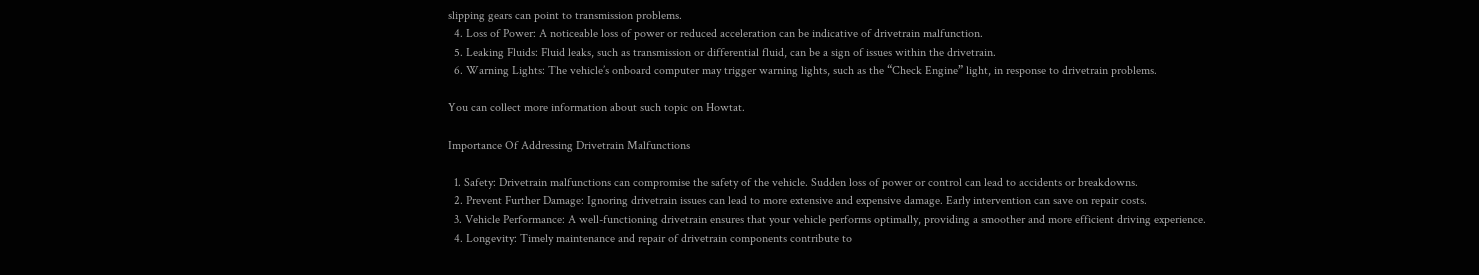slipping gears can point to transmission problems.
  4. Loss of Power: A noticeable loss of power or reduced acceleration can be indicative of drivetrain malfunction.
  5. Leaking Fluids: Fluid leaks, such as transmission or differential fluid, can be a sign of issues within the drivetrain.
  6. Warning Lights: The vehicle’s onboard computer may trigger warning lights, such as the “Check Engine” light, in response to drivetrain problems.

You can collect more information about such topic on Howtat.

Importance Of Addressing Drivetrain Malfunctions

  1. Safety: Drivetrain malfunctions can compromise the safety of the vehicle. Sudden loss of power or control can lead to accidents or breakdowns.
  2. Prevent Further Damage: Ignoring drivetrain issues can lead to more extensive and expensive damage. Early intervention can save on repair costs.
  3. Vehicle Performance: A well-functioning drivetrain ensures that your vehicle performs optimally, providing a smoother and more efficient driving experience.
  4. Longevity: Timely maintenance and repair of drivetrain components contribute to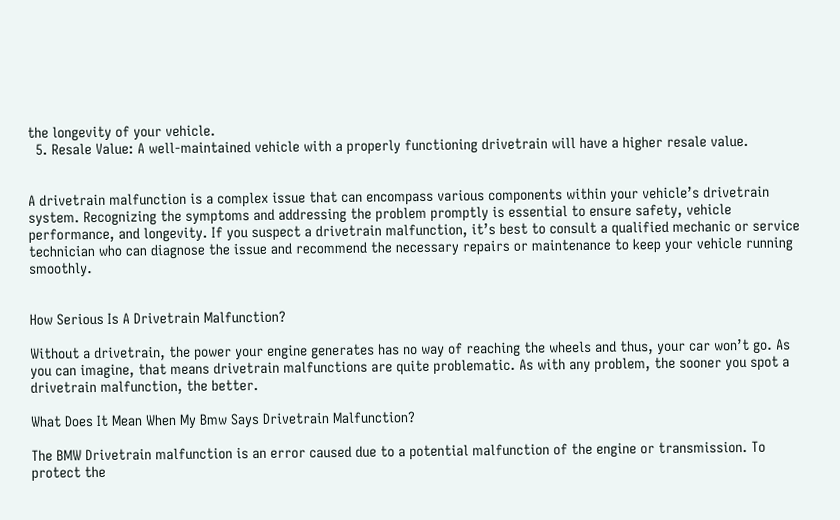the longevity of your vehicle.
  5. Resale Value: A well-maintained vehicle with a properly functioning drivetrain will have a higher resale value.


A drivetrain malfunction is a complex issue that can encompass various components within your vehicle’s drivetrain system. Recognizing the symptoms and addressing the problem promptly is essential to ensure safety, vehicle performance, and longevity. If you suspect a drivetrain malfunction, it’s best to consult a qualified mechanic or service technician who can diagnose the issue and recommend the necessary repairs or maintenance to keep your vehicle running smoothly.


How Serious Is A Drivetrain Malfunction?

Without a drivetrain, the power your engine generates has no way of reaching the wheels and thus, your car won’t go. As you can imagine, that means drivetrain malfunctions are quite problematic. As with any problem, the sooner you spot a drivetrain malfunction, the better.

What Does It Mean When My Bmw Says Drivetrain Malfunction?

The BMW Drivetrain malfunction is an error caused due to a potential malfunction of the engine or transmission. To protect the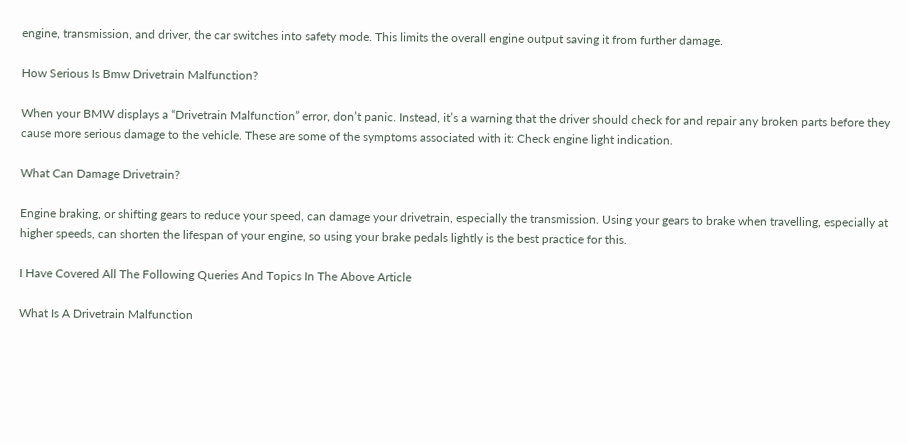engine, transmission, and driver, the car switches into safety mode. This limits the overall engine output saving it from further damage.

How Serious Is Bmw Drivetrain Malfunction?

When your BMW displays a “Drivetrain Malfunction” error, don’t panic. Instead, it’s a warning that the driver should check for and repair any broken parts before they cause more serious damage to the vehicle. These are some of the symptoms associated with it: Check engine light indication.

What Can Damage Drivetrain?

Engine braking, or shifting gears to reduce your speed, can damage your drivetrain, especially the transmission. Using your gears to brake when travelling, especially at higher speeds, can shorten the lifespan of your engine, so using your brake pedals lightly is the best practice for this.

I Have Covered All The Following Queries And Topics In The Above Article

What Is A Drivetrain Malfunction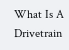What Is A Drivetrain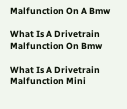Malfunction On A Bmw

What Is A Drivetrain Malfunction On Bmw

What Is A Drivetrain Malfunction Mini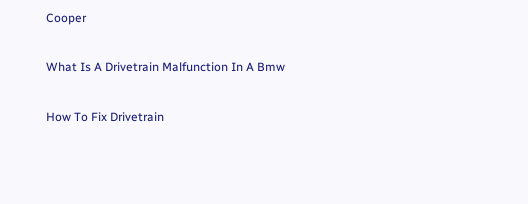Cooper

What Is A Drivetrain Malfunction In A Bmw

How To Fix Drivetrain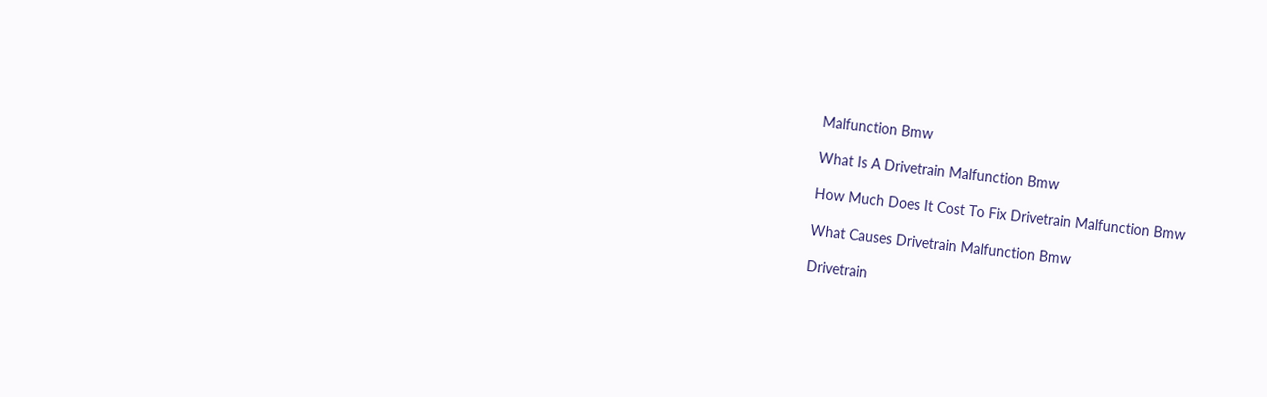Malfunction Bmw

What Is A Drivetrain Malfunction Bmw

How Much Does It Cost To Fix Drivetrain Malfunction Bmw

What Causes Drivetrain Malfunction Bmw

Drivetrain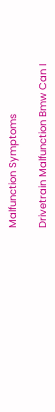Malfunction Symptoms

Drivetrain Malfunction Bmw Can I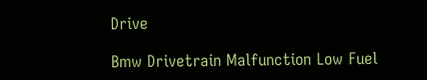Drive

Bmw Drivetrain Malfunction Low Fuel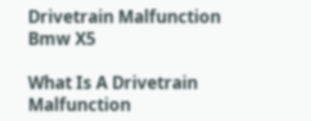Drivetrain Malfunction Bmw X5

What Is A Drivetrain Malfunction